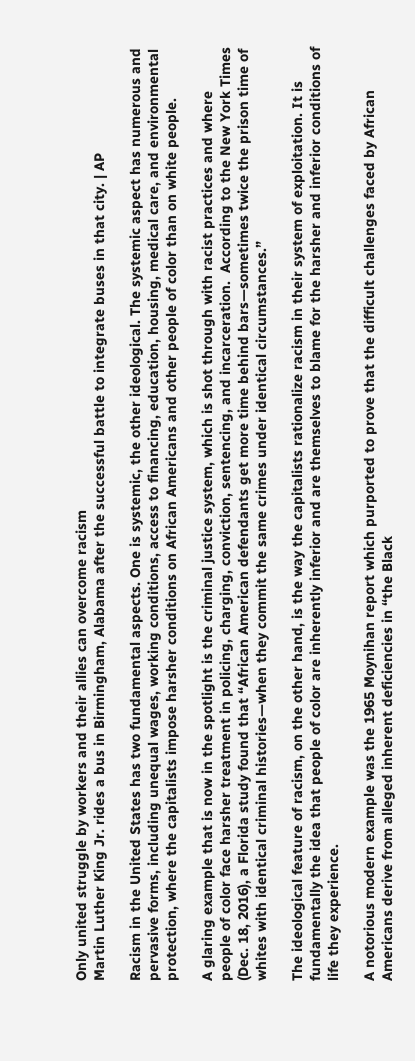Only united struggle by workers and their allies can overcome racism
Martin Luther King Jr. rides a bus in Birmingham, Alabama after the successful battle to integrate buses in that city. | AP

Racism in the United States has two fundamental aspects. One is systemic, the other ideological. The systemic aspect has numerous and pervasive forms, including unequal wages, working conditions, access to financing, education, housing, medical care, and environmental protection, where the capitalists impose harsher conditions on African Americans and other people of color than on white people.

A glaring example that is now in the spotlight is the criminal justice system, which is shot through with racist practices and where people of color face harsher treatment in policing, charging, conviction, sentencing, and incarceration.  According to the New York Times (Dec. 18, 2016), a Florida study found that “African American defendants get more time behind bars—sometimes twice the prison time of whites with identical criminal histories—when they commit the same crimes under identical circumstances.”

The ideological feature of racism, on the other hand, is the way the capitalists rationalize racism in their system of exploitation. It is fundamentally the idea that people of color are inherently inferior and are themselves to blame for the harsher and inferior conditions of life they experience.

A notorious modern example was the 1965 Moynihan report which purported to prove that the difficult challenges faced by African Americans derive from alleged inherent deficiencies in “the Black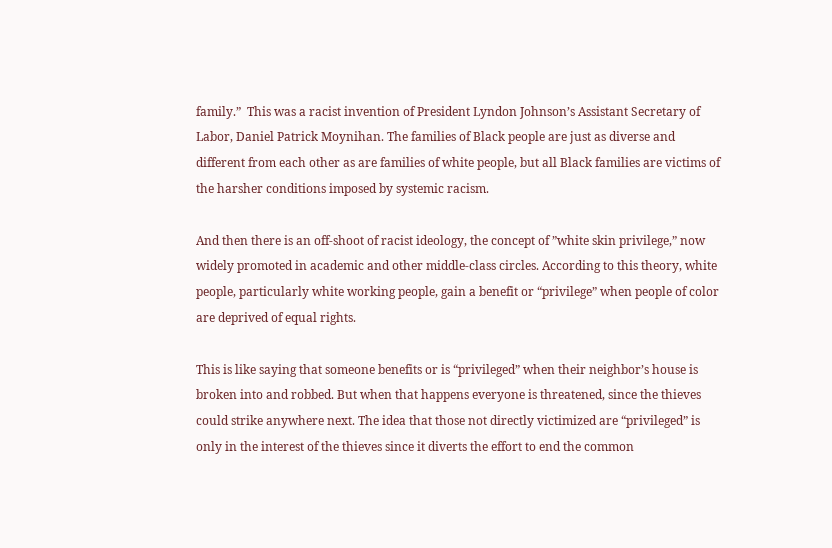family.”  This was a racist invention of President Lyndon Johnson’s Assistant Secretary of Labor, Daniel Patrick Moynihan. The families of Black people are just as diverse and different from each other as are families of white people, but all Black families are victims of the harsher conditions imposed by systemic racism.

And then there is an off-shoot of racist ideology, the concept of ”white skin privilege,” now widely promoted in academic and other middle-class circles. According to this theory, white people, particularly white working people, gain a benefit or “privilege” when people of color are deprived of equal rights.

This is like saying that someone benefits or is “privileged” when their neighbor’s house is broken into and robbed. But when that happens everyone is threatened, since the thieves could strike anywhere next. The idea that those not directly victimized are “privileged” is only in the interest of the thieves since it diverts the effort to end the common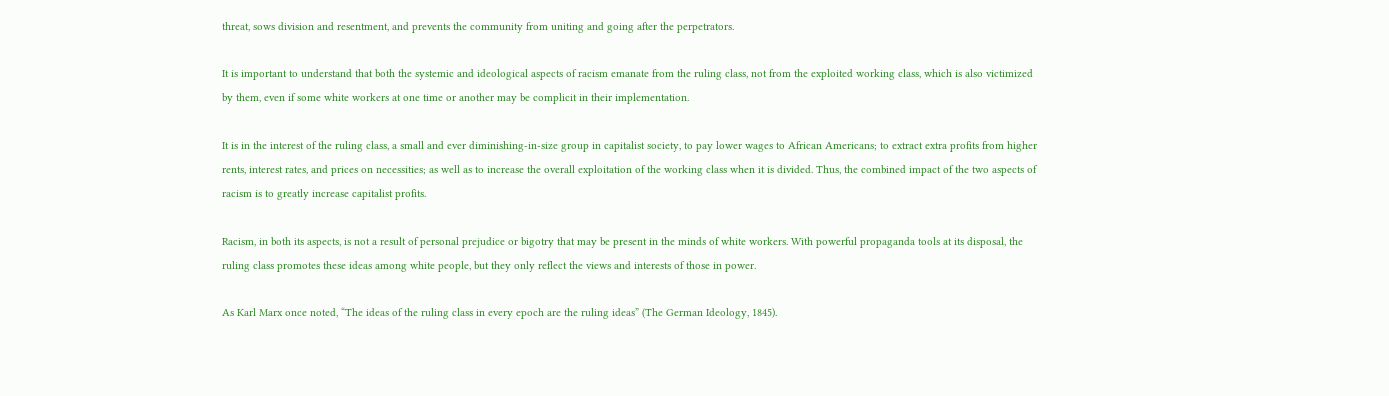threat, sows division and resentment, and prevents the community from uniting and going after the perpetrators.

It is important to understand that both the systemic and ideological aspects of racism emanate from the ruling class, not from the exploited working class, which is also victimized by them, even if some white workers at one time or another may be complicit in their implementation.

It is in the interest of the ruling class, a small and ever diminishing-in-size group in capitalist society, to pay lower wages to African Americans; to extract extra profits from higher rents, interest rates, and prices on necessities; as well as to increase the overall exploitation of the working class when it is divided. Thus, the combined impact of the two aspects of racism is to greatly increase capitalist profits.

Racism, in both its aspects, is not a result of personal prejudice or bigotry that may be present in the minds of white workers. With powerful propaganda tools at its disposal, the ruling class promotes these ideas among white people, but they only reflect the views and interests of those in power.

As Karl Marx once noted, “The ideas of the ruling class in every epoch are the ruling ideas” (The German Ideology, 1845).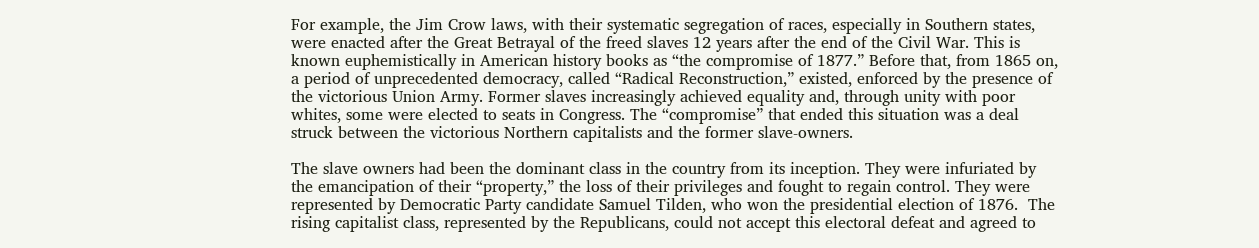For example, the Jim Crow laws, with their systematic segregation of races, especially in Southern states, were enacted after the Great Betrayal of the freed slaves 12 years after the end of the Civil War. This is known euphemistically in American history books as “the compromise of 1877.” Before that, from 1865 on, a period of unprecedented democracy, called “Radical Reconstruction,” existed, enforced by the presence of the victorious Union Army. Former slaves increasingly achieved equality and, through unity with poor whites, some were elected to seats in Congress. The “compromise” that ended this situation was a deal struck between the victorious Northern capitalists and the former slave-owners.

The slave owners had been the dominant class in the country from its inception. They were infuriated by the emancipation of their “property,” the loss of their privileges and fought to regain control. They were represented by Democratic Party candidate Samuel Tilden, who won the presidential election of 1876.  The rising capitalist class, represented by the Republicans, could not accept this electoral defeat and agreed to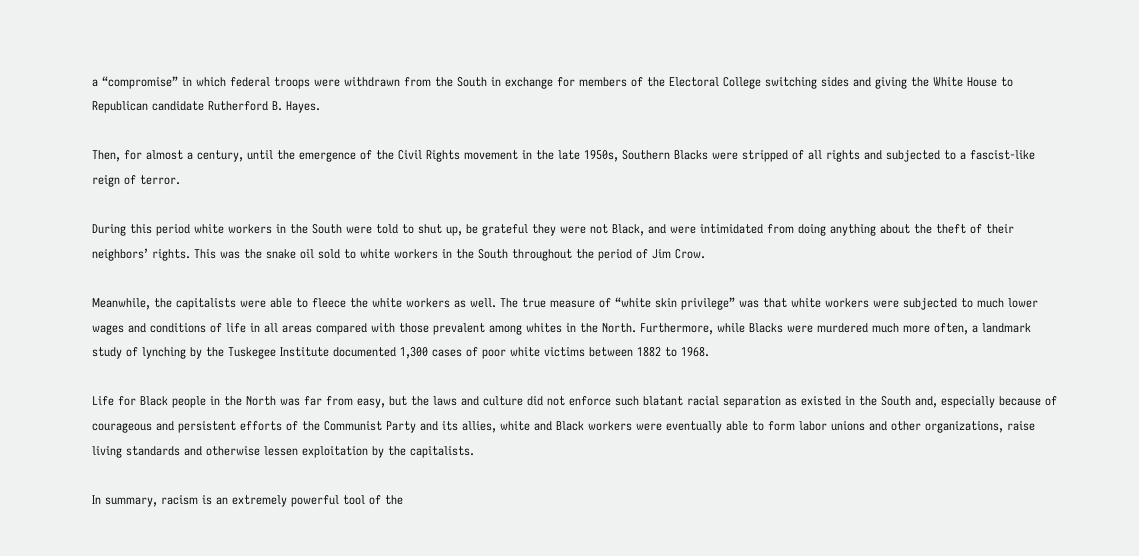a “compromise” in which federal troops were withdrawn from the South in exchange for members of the Electoral College switching sides and giving the White House to Republican candidate Rutherford B. Hayes.

Then, for almost a century, until the emergence of the Civil Rights movement in the late 1950s, Southern Blacks were stripped of all rights and subjected to a fascist-like reign of terror.

During this period white workers in the South were told to shut up, be grateful they were not Black, and were intimidated from doing anything about the theft of their neighbors’ rights. This was the snake oil sold to white workers in the South throughout the period of Jim Crow.

Meanwhile, the capitalists were able to fleece the white workers as well. The true measure of “white skin privilege” was that white workers were subjected to much lower wages and conditions of life in all areas compared with those prevalent among whites in the North. Furthermore, while Blacks were murdered much more often, a landmark study of lynching by the Tuskegee Institute documented 1,300 cases of poor white victims between 1882 to 1968.

Life for Black people in the North was far from easy, but the laws and culture did not enforce such blatant racial separation as existed in the South and, especially because of courageous and persistent efforts of the Communist Party and its allies, white and Black workers were eventually able to form labor unions and other organizations, raise living standards and otherwise lessen exploitation by the capitalists.

In summary, racism is an extremely powerful tool of the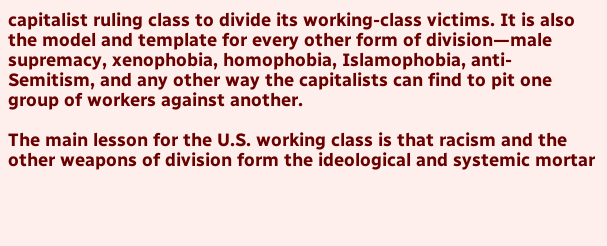capitalist ruling class to divide its working-class victims. It is also the model and template for every other form of division—male supremacy, xenophobia, homophobia, Islamophobia, anti-Semitism, and any other way the capitalists can find to pit one group of workers against another.

The main lesson for the U.S. working class is that racism and the other weapons of division form the ideological and systemic mortar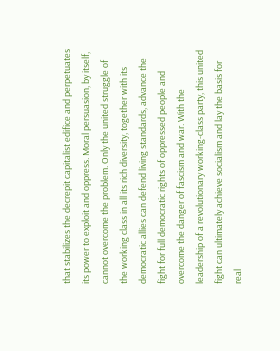that stabilizes the decrepit capitalist edifice and perpetuates its power to exploit and oppress. Moral persuasion, by itself, cannot overcome the problem. Only the united struggle of the working class in all its rich diversity, together with its democratic allies can defend living standards, advance the fight for full democratic rights of oppressed people and overcome the danger of fascism and war. With the leadership of a revolutionary working-class party, this united fight can ultimately achieve socialism and lay the basis for real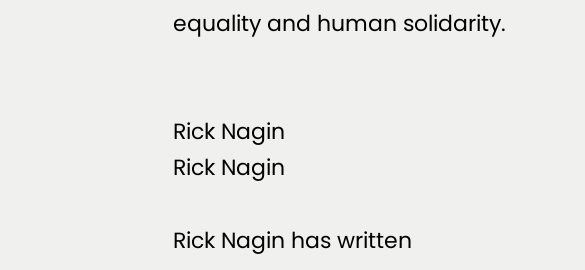equality and human solidarity.


Rick Nagin
Rick Nagin

Rick Nagin has written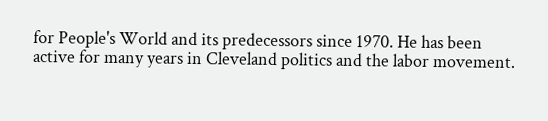for People's World and its predecessors since 1970. He has been active for many years in Cleveland politics and the labor movement.